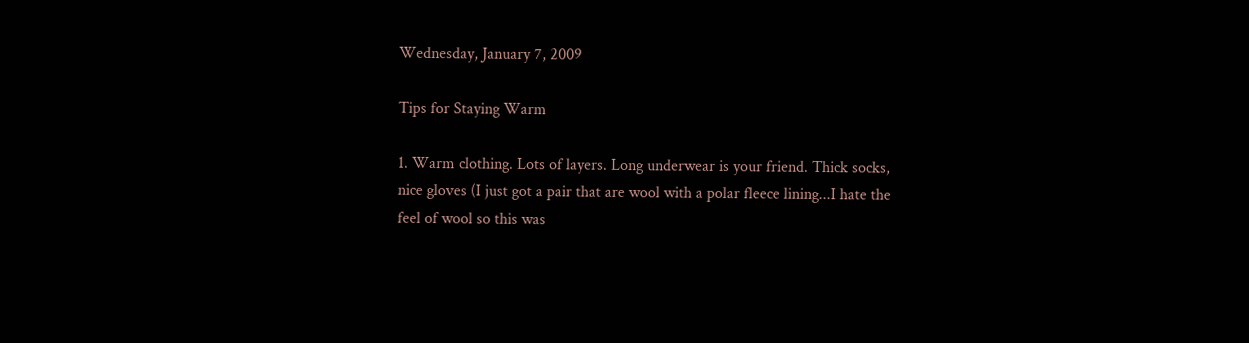Wednesday, January 7, 2009

Tips for Staying Warm

1. Warm clothing. Lots of layers. Long underwear is your friend. Thick socks, nice gloves (I just got a pair that are wool with a polar fleece lining...I hate the feel of wool so this was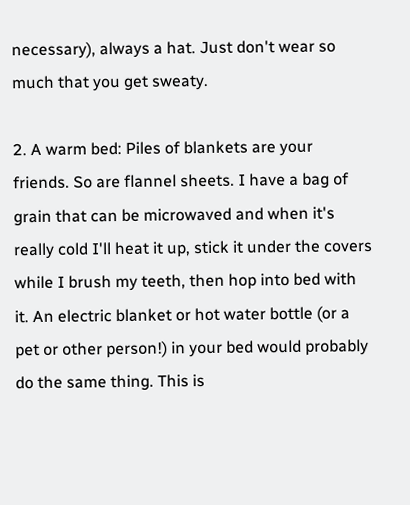necessary), always a hat. Just don't wear so much that you get sweaty.

2. A warm bed: Piles of blankets are your friends. So are flannel sheets. I have a bag of grain that can be microwaved and when it's really cold I'll heat it up, stick it under the covers while I brush my teeth, then hop into bed with it. An electric blanket or hot water bottle (or a pet or other person!) in your bed would probably do the same thing. This is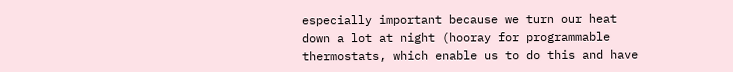especially important because we turn our heat down a lot at night (hooray for programmable thermostats, which enable us to do this and have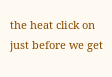the heat click on just before we get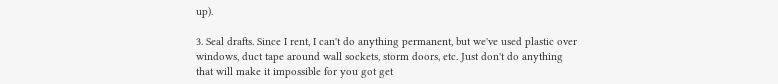up).

3. Seal drafts. Since I rent, I can't do anything permanent, but we've used plastic over windows, duct tape around wall sockets, storm doors, etc. Just don't do anything that will make it impossible for you got get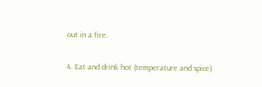out in a fire.

4. Eat and drink hot (temperature and spice)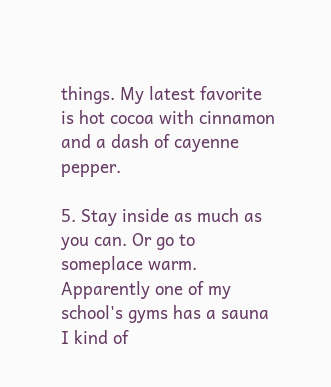things. My latest favorite is hot cocoa with cinnamon and a dash of cayenne pepper.

5. Stay inside as much as you can. Or go to someplace warm. Apparently one of my school's gyms has a sauna I kind of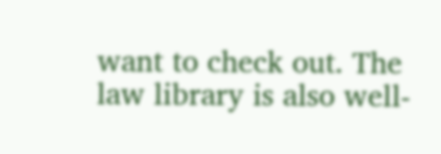want to check out. The law library is also well-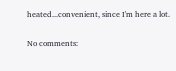heated...convenient, since I'm here a lot.

No comments: